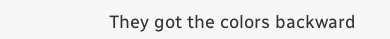They got the colors backward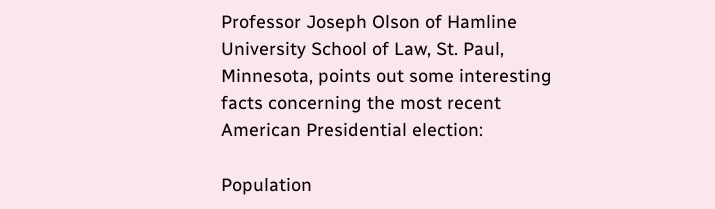Professor Joseph Olson of Hamline University School of Law, St. Paul, Minnesota, points out some interesting facts concerning the most recent American Presidential election:

Population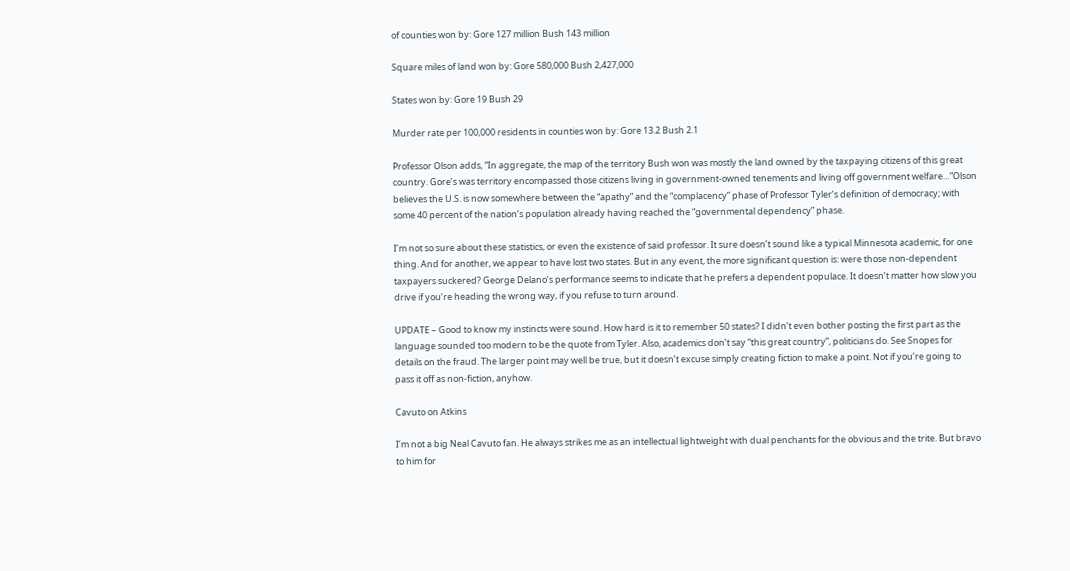of counties won by: Gore 127 million Bush 143 million

Square miles of land won by: Gore 580,000 Bush 2,427,000

States won by: Gore 19 Bush 29

Murder rate per 100,000 residents in counties won by: Gore 13.2 Bush 2.1

Professor Olson adds, “In aggregate, the map of the territory Bush won was mostly the land owned by the taxpaying citizens of this great country. Gore’s was territory encompassed those citizens living in government-owned tenements and living off government welfare…”Olson believes the U.S. is now somewhere between the “apathy” and the “complacency” phase of Professor Tyler’s definition of democracy; with some 40 percent of the nation’s population already having reached the “governmental dependency” phase.

I’m not so sure about these statistics, or even the existence of said professor. It sure doesn’t sound like a typical Minnesota academic, for one thing. And for another, we appear to have lost two states. But in any event, the more significant question is: were those non-dependent taxpayers suckered? George Delano’s performance seems to indicate that he prefers a dependent populace. It doesn’t matter how slow you drive if you’re heading the wrong way, if you refuse to turn around.

UPDATE – Good to know my instincts were sound. How hard is it to remember 50 states? I didn’t even bother posting the first part as the language sounded too modern to be the quote from Tyler. Also, academics don’t say “this great country”, politicians do. See Snopes for details on the fraud. The larger point may well be true, but it doesn’t excuse simply creating fiction to make a point. Not if you’re going to pass it off as non-fiction, anyhow.

Cavuto on Atkins

I’m not a big Neal Cavuto fan. He always strikes me as an intellectual lightweight with dual penchants for the obvious and the trite. But bravo to him for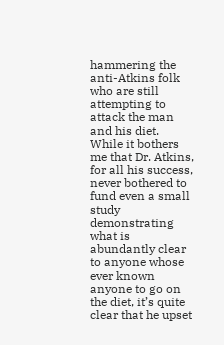hammering the anti-Atkins folk who are still attempting to attack the man and his diet. While it bothers me that Dr. Atkins, for all his success, never bothered to fund even a small study demonstrating what is abundantly clear to anyone whose ever known anyone to go on the diet, it’s quite clear that he upset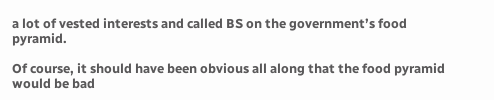a lot of vested interests and called BS on the government’s food pyramid.

Of course, it should have been obvious all along that the food pyramid would be bad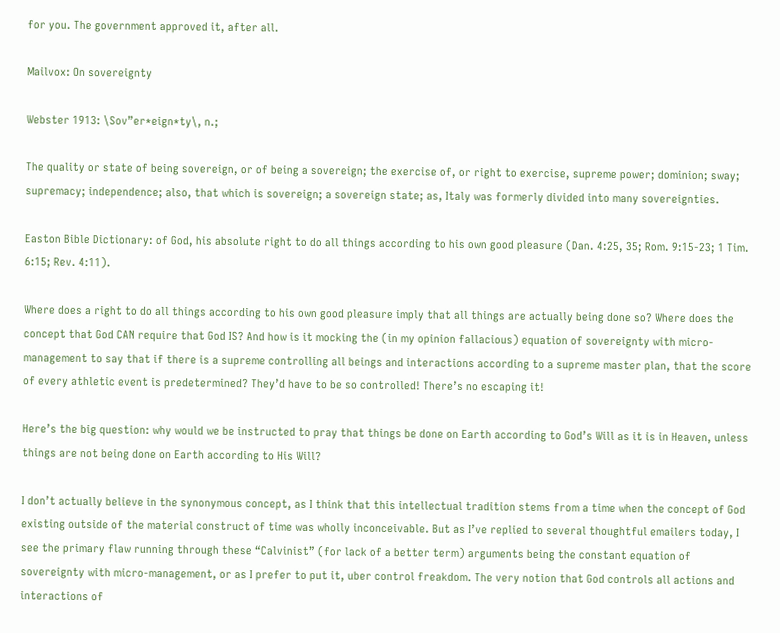for you. The government approved it, after all.

Mailvox: On sovereignty

Webster 1913: \Sov”er*eign*ty\, n.;

The quality or state of being sovereign, or of being a sovereign; the exercise of, or right to exercise, supreme power; dominion; sway; supremacy; independence; also, that which is sovereign; a sovereign state; as, Italy was formerly divided into many sovereignties.

Easton Bible Dictionary: of God, his absolute right to do all things according to his own good pleasure (Dan. 4:25, 35; Rom. 9:15-23; 1 Tim. 6:15; Rev. 4:11).

Where does a right to do all things according to his own good pleasure imply that all things are actually being done so? Where does the concept that God CAN require that God IS? And how is it mocking the (in my opinion fallacious) equation of sovereignty with micro-management to say that if there is a supreme controlling all beings and interactions according to a supreme master plan, that the score of every athletic event is predetermined? They’d have to be so controlled! There’s no escaping it!

Here’s the big question: why would we be instructed to pray that things be done on Earth according to God’s Will as it is in Heaven, unless things are not being done on Earth according to His Will?

I don’t actually believe in the synonymous concept, as I think that this intellectual tradition stems from a time when the concept of God existing outside of the material construct of time was wholly inconceivable. But as I’ve replied to several thoughtful emailers today, I see the primary flaw running through these “Calvinist” (for lack of a better term) arguments being the constant equation of sovereignty with micro-management, or as I prefer to put it, uber control freakdom. The very notion that God controls all actions and interactions of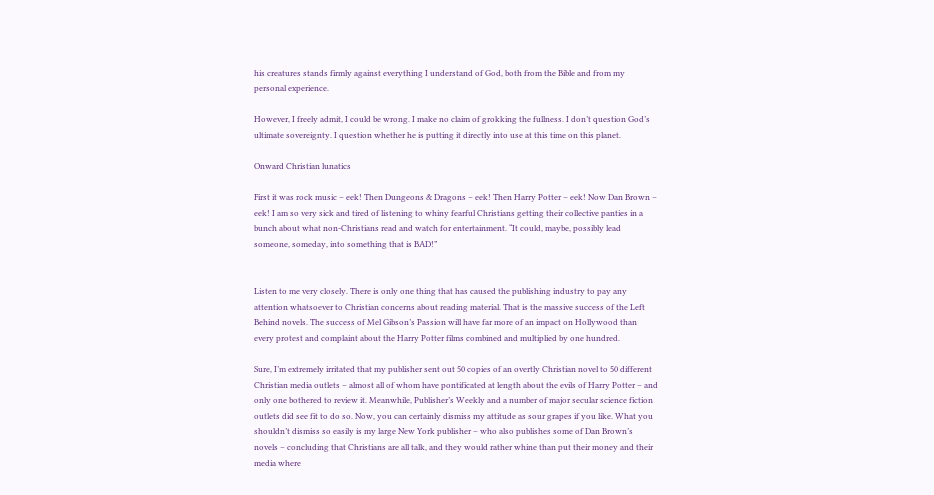his creatures stands firmly against everything I understand of God, both from the Bible and from my personal experience.

However, I freely admit, I could be wrong. I make no claim of grokking the fullness. I don’t question God’s ultimate sovereignty. I question whether he is putting it directly into use at this time on this planet.

Onward Christian lunatics

First it was rock music – eek! Then Dungeons & Dragons – eek! Then Harry Potter – eek! Now Dan Brown – eek! I am so very sick and tired of listening to whiny fearful Christians getting their collective panties in a bunch about what non-Christians read and watch for entertainment. “It could, maybe, possibly lead someone, someday, into something that is BAD!”


Listen to me very closely. There is only one thing that has caused the publishing industry to pay any attention whatsoever to Christian concerns about reading material. That is the massive success of the Left Behind novels. The success of Mel Gibson’s Passion will have far more of an impact on Hollywood than every protest and complaint about the Harry Potter films combined and multiplied by one hundred.

Sure, I’m extremely irritated that my publisher sent out 50 copies of an overtly Christian novel to 50 different Christian media outlets – almost all of whom have pontificated at length about the evils of Harry Potter – and only one bothered to review it. Meanwhile, Publisher’s Weekly and a number of major secular science fiction outlets did see fit to do so. Now, you can certainly dismiss my attitude as sour grapes if you like. What you shouldn’t dismiss so easily is my large New York publisher – who also publishes some of Dan Brown’s novels – concluding that Christians are all talk, and they would rather whine than put their money and their media where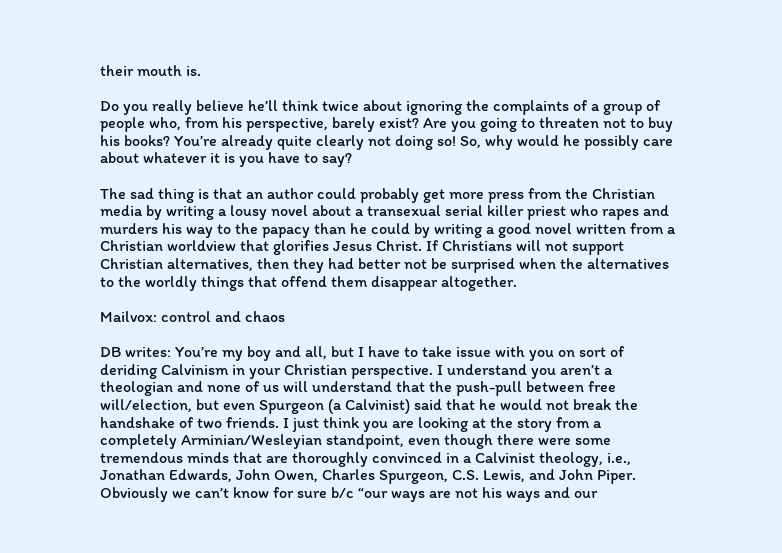their mouth is.

Do you really believe he’ll think twice about ignoring the complaints of a group of people who, from his perspective, barely exist? Are you going to threaten not to buy his books? You’re already quite clearly not doing so! So, why would he possibly care about whatever it is you have to say?

The sad thing is that an author could probably get more press from the Christian media by writing a lousy novel about a transexual serial killer priest who rapes and murders his way to the papacy than he could by writing a good novel written from a Christian worldview that glorifies Jesus Christ. If Christians will not support Christian alternatives, then they had better not be surprised when the alternatives to the worldly things that offend them disappear altogether.

Mailvox: control and chaos

DB writes: You’re my boy and all, but I have to take issue with you on sort of deriding Calvinism in your Christian perspective. I understand you aren’t a theologian and none of us will understand that the push-pull between free will/election, but even Spurgeon (a Calvinist) said that he would not break the handshake of two friends. I just think you are looking at the story from a completely Arminian/Wesleyian standpoint, even though there were some tremendous minds that are thoroughly convinced in a Calvinist theology, i.e., Jonathan Edwards, John Owen, Charles Spurgeon, C.S. Lewis, and John Piper. Obviously we can’t know for sure b/c “our ways are not his ways and our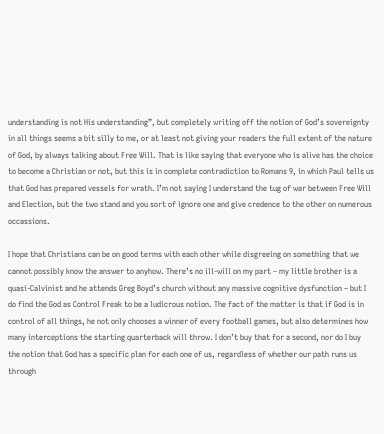understanding is not His understanding”, but completely writing off the notion of God’s sovereignty in all things seems a bit silly to me, or at least not giving your readers the full extent of the nature of God, by always talking about Free Will. That is like saying that everyone who is alive has the choice to become a Christian or not, but this is in complete contradiction to Romans 9, in which Paul tells us that God has prepared vessels for wrath. I’m not saying I understand the tug of war between Free Will and Election, but the two stand and you sort of ignore one and give credence to the other on numerous occassions.

I hope that Christians can be on good terms with each other while disgreeing on something that we cannot possibly know the answer to anyhow. There’s no ill-will on my part – my little brother is a quasi-Calvinist and he attends Greg Boyd’s church without any massive cognitive dysfunction – but I do find the God as Control Freak to be a ludicrous notion. The fact of the matter is that if God is in control of all things, he not only chooses a winner of every football games, but also determines how many interceptions the starting quarterback will throw. I don’t buy that for a second, nor do I buy the notion that God has a specific plan for each one of us, regardless of whether our path runs us through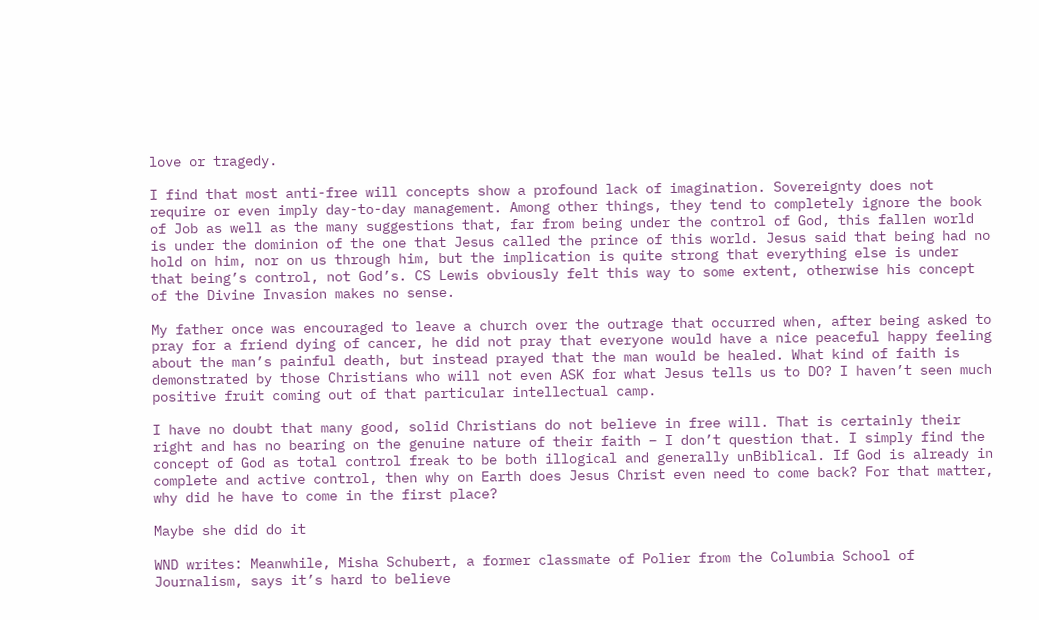love or tragedy.

I find that most anti-free will concepts show a profound lack of imagination. Sovereignty does not require or even imply day-to-day management. Among other things, they tend to completely ignore the book of Job as well as the many suggestions that, far from being under the control of God, this fallen world is under the dominion of the one that Jesus called the prince of this world. Jesus said that being had no hold on him, nor on us through him, but the implication is quite strong that everything else is under that being’s control, not God’s. CS Lewis obviously felt this way to some extent, otherwise his concept of the Divine Invasion makes no sense.

My father once was encouraged to leave a church over the outrage that occurred when, after being asked to pray for a friend dying of cancer, he did not pray that everyone would have a nice peaceful happy feeling about the man’s painful death, but instead prayed that the man would be healed. What kind of faith is demonstrated by those Christians who will not even ASK for what Jesus tells us to DO? I haven’t seen much positive fruit coming out of that particular intellectual camp.

I have no doubt that many good, solid Christians do not believe in free will. That is certainly their right and has no bearing on the genuine nature of their faith – I don’t question that. I simply find the concept of God as total control freak to be both illogical and generally unBiblical. If God is already in complete and active control, then why on Earth does Jesus Christ even need to come back? For that matter, why did he have to come in the first place?

Maybe she did do it

WND writes: Meanwhile, Misha Schubert, a former classmate of Polier from the Columbia School of Journalism, says it’s hard to believe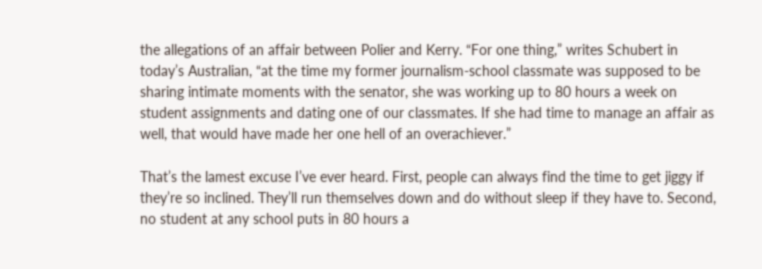the allegations of an affair between Polier and Kerry. “For one thing,” writes Schubert in today’s Australian, “at the time my former journalism-school classmate was supposed to be sharing intimate moments with the senator, she was working up to 80 hours a week on student assignments and dating one of our classmates. If she had time to manage an affair as well, that would have made her one hell of an overachiever.”

That’s the lamest excuse I’ve ever heard. First, people can always find the time to get jiggy if they’re so inclined. They’ll run themselves down and do without sleep if they have to. Second, no student at any school puts in 80 hours a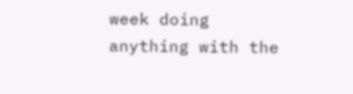week doing anything with the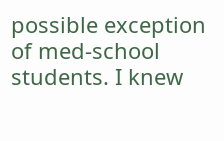possible exception of med-school students. I knew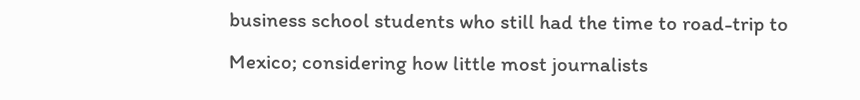business school students who still had the time to road-trip to Mexico; considering how little most journalists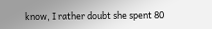know, I rather doubt she spent 80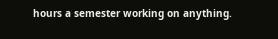hours a semester working on anything.